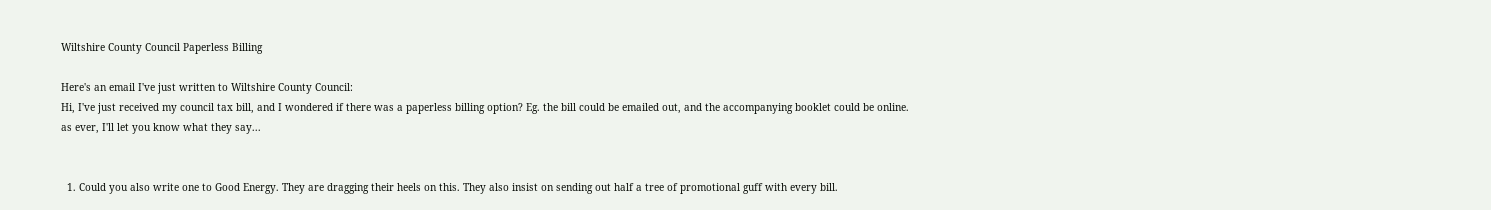Wiltshire County Council Paperless Billing

Here's an email I've just written to Wiltshire County Council:
Hi, I've just received my council tax bill, and I wondered if there was a paperless billing option? Eg. the bill could be emailed out, and the accompanying booklet could be online.
as ever, I'll let you know what they say...


  1. Could you also write one to Good Energy. They are dragging their heels on this. They also insist on sending out half a tree of promotional guff with every bill.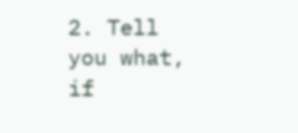2. Tell you what, if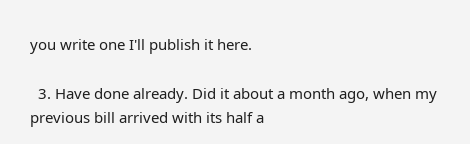you write one I'll publish it here.

  3. Have done already. Did it about a month ago, when my previous bill arrived with its half a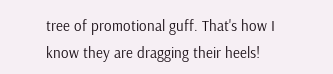tree of promotional guff. That's how I know they are dragging their heels!